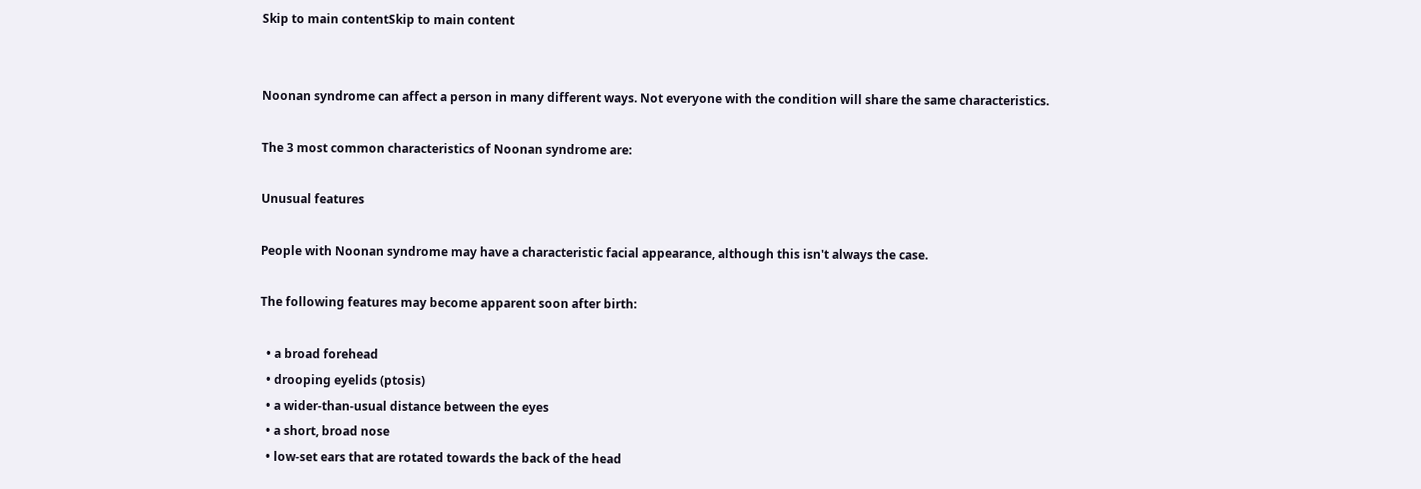Skip to main contentSkip to main content


Noonan syndrome can affect a person in many different ways. Not everyone with the condition will share the same characteristics.

The 3 most common characteristics of Noonan syndrome are:

Unusual features

People with Noonan syndrome may have a characteristic facial appearance, although this isn't always the case.

The following features may become apparent soon after birth:

  • a broad forehead
  • drooping eyelids (ptosis)
  • a wider-than-usual distance between the eyes
  • a short, broad nose
  • low-set ears that are rotated towards the back of the head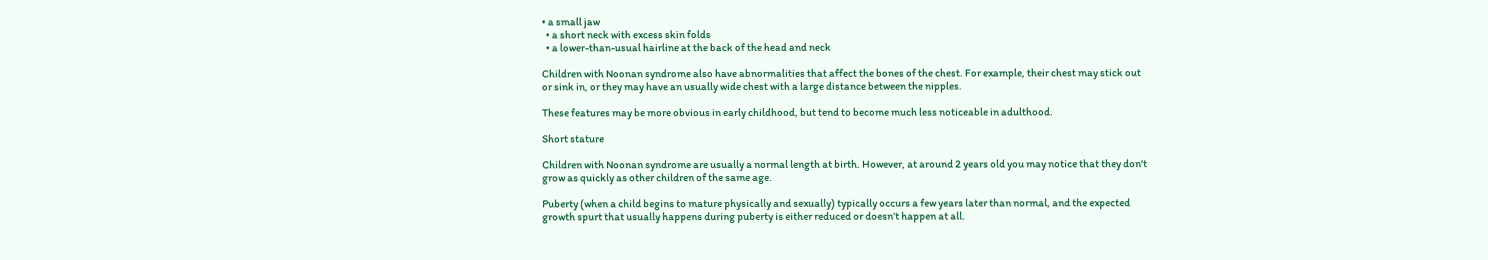• a small jaw
  • a short neck with excess skin folds
  • a lower-than-usual hairline at the back of the head and neck

Children with Noonan syndrome also have abnormalities that affect the bones of the chest. For example, their chest may stick out or sink in, or they may have an usually wide chest with a large distance between the nipples.

These features may be more obvious in early childhood, but tend to become much less noticeable in adulthood.

Short stature

Children with Noonan syndrome are usually a normal length at birth. However, at around 2 years old you may notice that they don't grow as quickly as other children of the same age.

Puberty (when a child begins to mature physically and sexually) typically occurs a few years later than normal, and the expected growth spurt that usually happens during puberty is either reduced or doesn’t happen at all.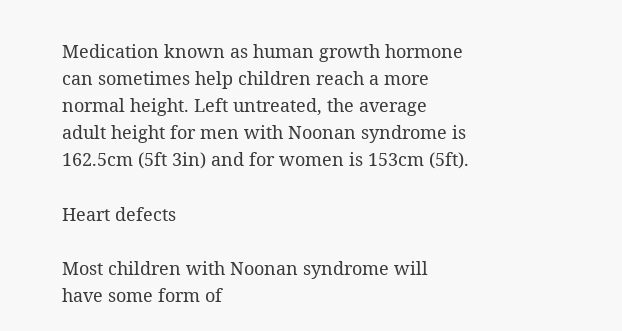Medication known as human growth hormone can sometimes help children reach a more normal height. Left untreated, the average adult height for men with Noonan syndrome is 162.5cm (5ft 3in) and for women is 153cm (5ft).

Heart defects

Most children with Noonan syndrome will have some form of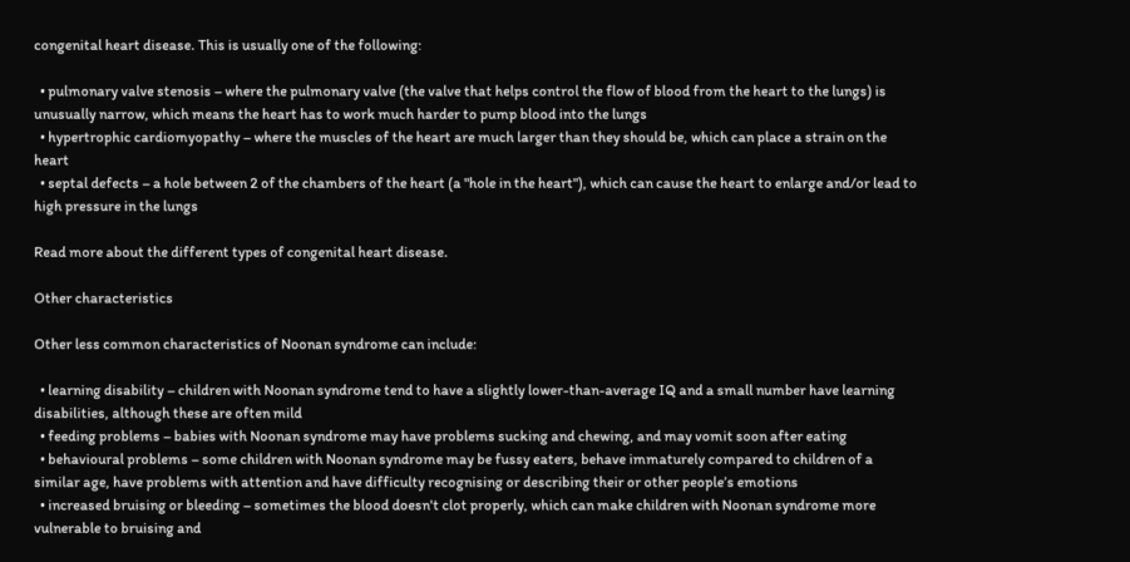congenital heart disease. This is usually one of the following:

  • pulmonary valve stenosis – where the pulmonary valve (the valve that helps control the flow of blood from the heart to the lungs) is unusually narrow, which means the heart has to work much harder to pump blood into the lungs
  • hypertrophic cardiomyopathy – where the muscles of the heart are much larger than they should be, which can place a strain on the heart
  • septal defects – a hole between 2 of the chambers of the heart (a "hole in the heart"), which can cause the heart to enlarge and/or lead to high pressure in the lungs

Read more about the different types of congenital heart disease.

Other characteristics

Other less common characteristics of Noonan syndrome can include:

  • learning disability – children with Noonan syndrome tend to have a slightly lower-than-average IQ and a small number have learning disabilities, although these are often mild
  • feeding problems – babies with Noonan syndrome may have problems sucking and chewing, and may vomit soon after eating
  • behavioural problems – some children with Noonan syndrome may be fussy eaters, behave immaturely compared to children of a similar age, have problems with attention and have difficulty recognising or describing their or other people’s emotions
  • increased bruising or bleeding – sometimes the blood doesn't clot properly, which can make children with Noonan syndrome more vulnerable to bruising and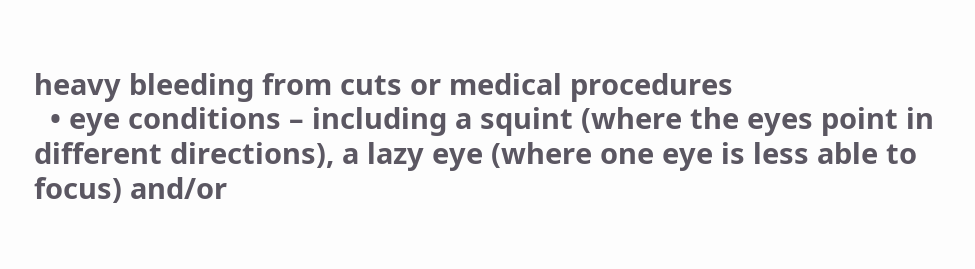heavy bleeding from cuts or medical procedures
  • eye conditions – including a squint (where the eyes point in different directions), a lazy eye (where one eye is less able to focus) and/or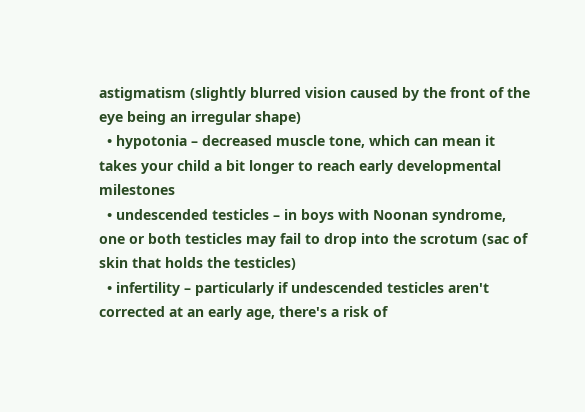astigmatism (slightly blurred vision caused by the front of the eye being an irregular shape)
  • hypotonia – decreased muscle tone, which can mean it takes your child a bit longer to reach early developmental milestones
  • undescended testicles – in boys with Noonan syndrome, one or both testicles may fail to drop into the scrotum (sac of skin that holds the testicles)
  • infertility – particularly if undescended testicles aren't corrected at an early age, there's a risk of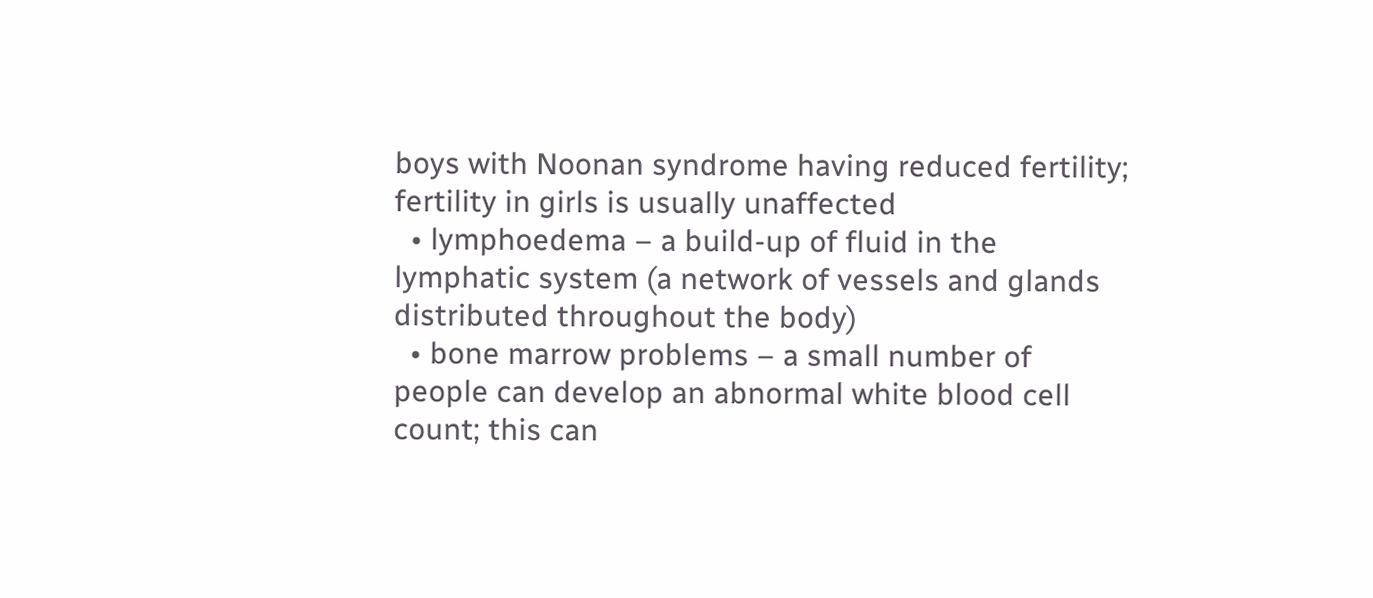boys with Noonan syndrome having reduced fertility; fertility in girls is usually unaffected
  • lymphoedema – a build-up of fluid in the lymphatic system (a network of vessels and glands distributed throughout the body)
  • bone marrow problems – a small number of people can develop an abnormal white blood cell count; this can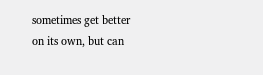sometimes get better on its own, but can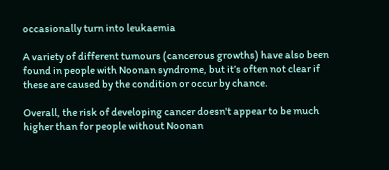occasionally turn into leukaemia

A variety of different tumours (cancerous growths) have also been found in people with Noonan syndrome, but it’s often not clear if these are caused by the condition or occur by chance.

Overall, the risk of developing cancer doesn't appear to be much higher than for people without Noonan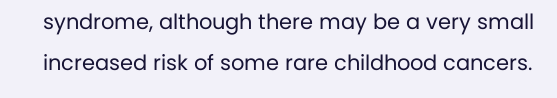syndrome, although there may be a very small increased risk of some rare childhood cancers.